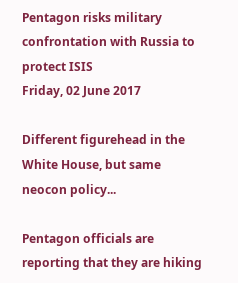Pentagon risks military confrontation with Russia to protect ISIS
Friday, 02 June 2017

Different figurehead in the White House, but same neocon policy...

Pentagon officials are reporting that they are hiking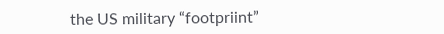the US military “footpriint”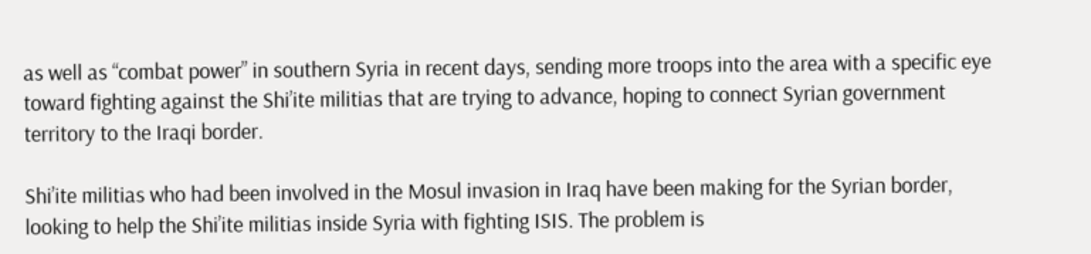as well as “combat power” in southern Syria in recent days, sending more troops into the area with a specific eye toward fighting against the Shi’ite militias that are trying to advance, hoping to connect Syrian government territory to the Iraqi border.

Shi’ite militias who had been involved in the Mosul invasion in Iraq have been making for the Syrian border, looking to help the Shi’ite militias inside Syria with fighting ISIS. The problem is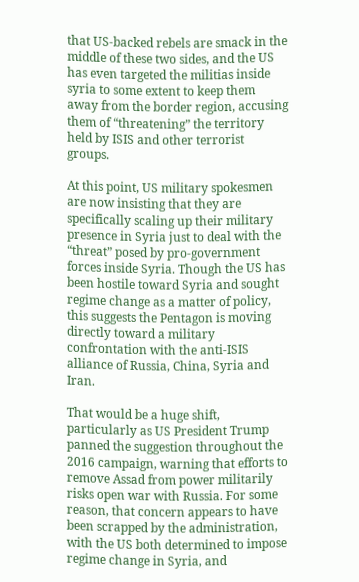that US-backed rebels are smack in the middle of these two sides, and the US has even targeted the militias inside syria to some extent to keep them away from the border region, accusing them of “threatening” the territory held by ISIS and other terrorist groups.

At this point, US military spokesmen are now insisting that they are specifically scaling up their military presence in Syria just to deal with the “threat” posed by pro-government forces inside Syria. Though the US has been hostile toward Syria and sought regime change as a matter of policy, this suggests the Pentagon is moving directly toward a military confrontation with the anti-ISIS alliance of Russia, China, Syria and Iran.

That would be a huge shift, particularly as US President Trump panned the suggestion throughout the 2016 campaign, warning that efforts to remove Assad from power militarily risks open war with Russia. For some reason, that concern appears to have been scrapped by the administration, with the US both determined to impose regime change in Syria, and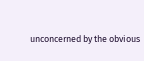unconcerned by the obvious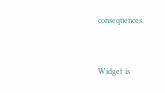consequences.


Widget is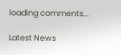loading comments...

Latest News